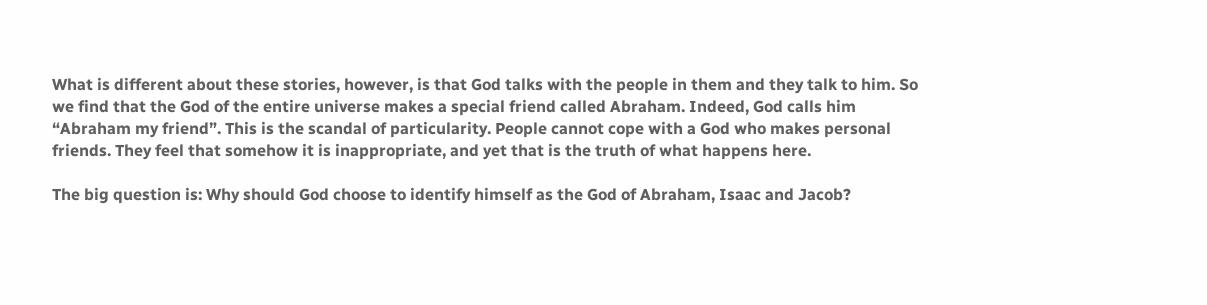What is different about these stories, however, is that God talks with the people in them and they talk to him. So we find that the God of the entire universe makes a special friend called Abraham. Indeed, God calls him “Abraham my friend”. This is the scandal of particularity. People cannot cope with a God who makes personal friends. They feel that somehow it is inappropriate, and yet that is the truth of what happens here.

The big question is: Why should God choose to identify himself as the God of Abraham, Isaac and Jacob?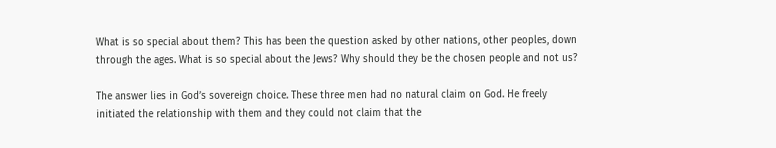What is so special about them? This has been the question asked by other nations, other peoples, down through the ages. What is so special about the Jews? Why should they be the chosen people and not us?

The answer lies in God’s sovereign choice. These three men had no natural claim on God. He freely initiated the relationship with them and they could not claim that the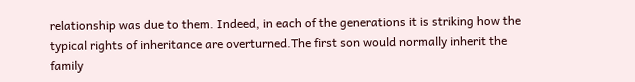relationship was due to them. Indeed, in each of the generations it is striking how the typical rights of inheritance are overturned.The first son would normally inherit the family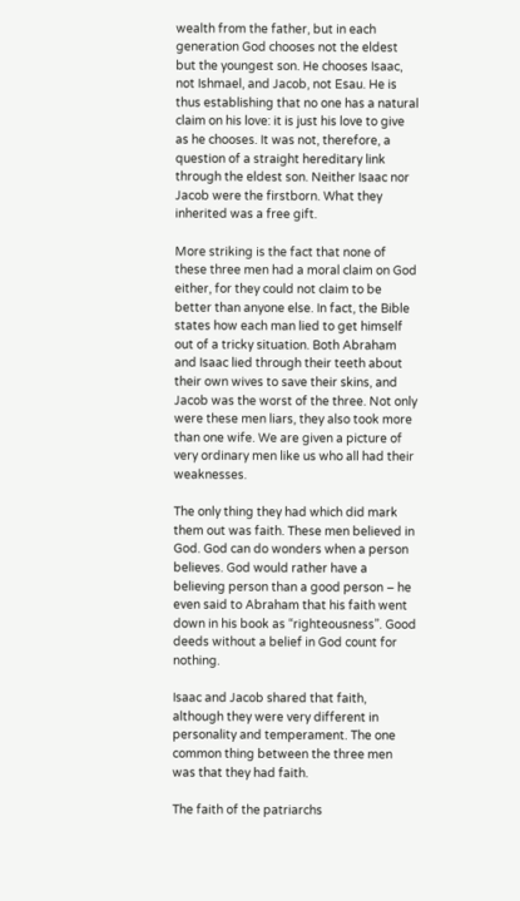wealth from the father, but in each generation God chooses not the eldest but the youngest son. He chooses Isaac, not Ishmael, and Jacob, not Esau. He is thus establishing that no one has a natural claim on his love: it is just his love to give as he chooses. It was not, therefore, a question of a straight hereditary link through the eldest son. Neither Isaac nor Jacob were the firstborn. What they inherited was a free gift.

More striking is the fact that none of these three men had a moral claim on God either, for they could not claim to be better than anyone else. In fact, the Bible states how each man lied to get himself out of a tricky situation. Both Abraham and Isaac lied through their teeth about their own wives to save their skins, and Jacob was the worst of the three. Not only were these men liars, they also took more than one wife. We are given a picture of very ordinary men like us who all had their weaknesses.

The only thing they had which did mark them out was faith. These men believed in God. God can do wonders when a person believes. God would rather have a believing person than a good person – he even said to Abraham that his faith went down in his book as “righteousness”. Good deeds without a belief in God count for nothing.

Isaac and Jacob shared that faith, although they were very different in personality and temperament. The one common thing between the three men was that they had faith.

The faith of the patriarchs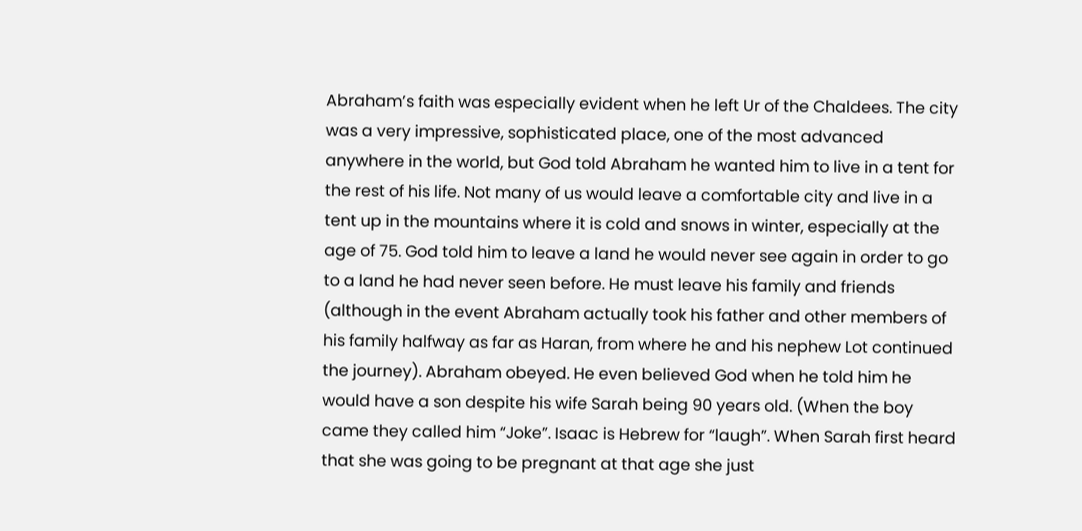Abraham’s faith was especially evident when he left Ur of the Chaldees. The city was a very impressive, sophisticated place, one of the most advanced anywhere in the world, but God told Abraham he wanted him to live in a tent for the rest of his life. Not many of us would leave a comfortable city and live in a tent up in the mountains where it is cold and snows in winter, especially at the age of 75. God told him to leave a land he would never see again in order to go to a land he had never seen before. He must leave his family and friends (although in the event Abraham actually took his father and other members of his family halfway as far as Haran, from where he and his nephew Lot continued the journey). Abraham obeyed. He even believed God when he told him he would have a son despite his wife Sarah being 90 years old. (When the boy came they called him “Joke”. Isaac is Hebrew for “laugh”. When Sarah first heard that she was going to be pregnant at that age she just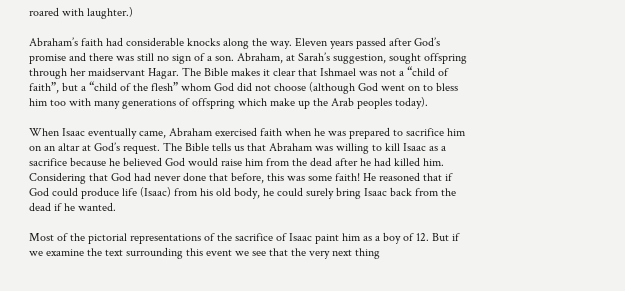roared with laughter.)

Abraham’s faith had considerable knocks along the way. Eleven years passed after God’s promise and there was still no sign of a son. Abraham, at Sarah’s suggestion, sought offspring through her maidservant Hagar. The Bible makes it clear that Ishmael was not a “child of faith”, but a “child of the flesh” whom God did not choose (although God went on to bless him too with many generations of offspring which make up the Arab peoples today).

When Isaac eventually came, Abraham exercised faith when he was prepared to sacrifice him on an altar at God’s request. The Bible tells us that Abraham was willing to kill Isaac as a sacrifice because he believed God would raise him from the dead after he had killed him. Considering that God had never done that before, this was some faith! He reasoned that if God could produce life (Isaac) from his old body, he could surely bring Isaac back from the dead if he wanted.

Most of the pictorial representations of the sacrifice of Isaac paint him as a boy of 12. But if we examine the text surrounding this event we see that the very next thing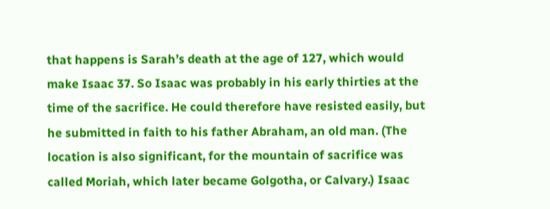that happens is Sarah’s death at the age of 127, which would make Isaac 37. So Isaac was probably in his early thirties at the time of the sacrifice. He could therefore have resisted easily, but he submitted in faith to his father Abraham, an old man. (The location is also significant, for the mountain of sacrifice was called Moriah, which later became Golgotha, or Calvary.) Isaac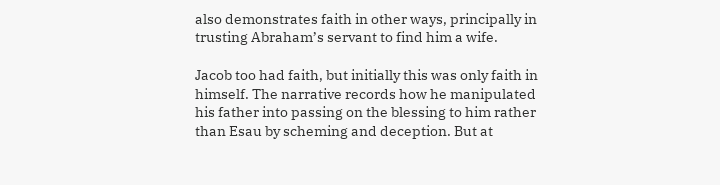also demonstrates faith in other ways, principally in trusting Abraham’s servant to find him a wife.

Jacob too had faith, but initially this was only faith in himself. The narrative records how he manipulated his father into passing on the blessing to him rather than Esau by scheming and deception. But at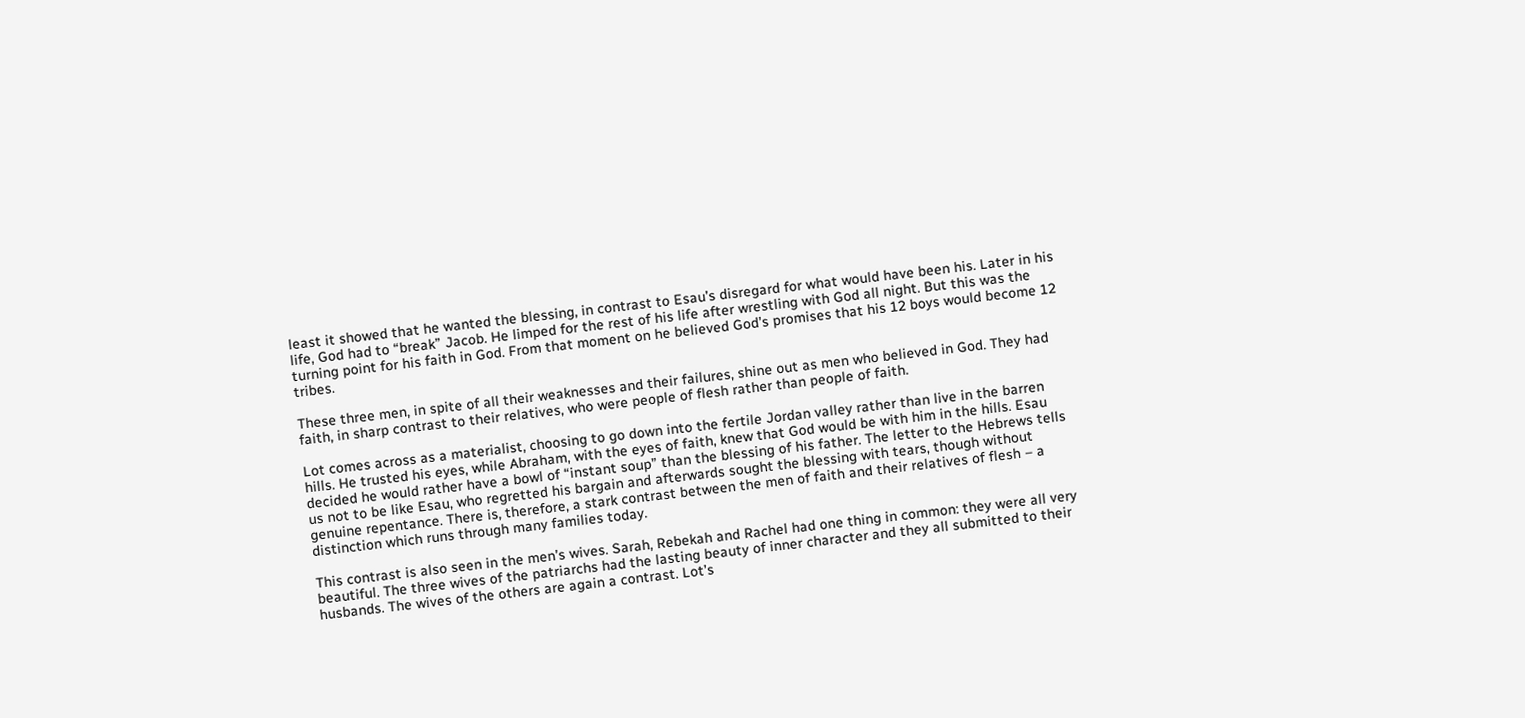least it showed that he wanted the blessing, in contrast to Esau’s disregard for what would have been his. Later in his life, God had to “break” Jacob. He limped for the rest of his life after wrestling with God all night. But this was the turning point for his faith in God. From that moment on he believed God’s promises that his 12 boys would become 12 tribes.

These three men, in spite of all their weaknesses and their failures, shine out as men who believed in God. They had faith, in sharp contrast to their relatives, who were people of flesh rather than people of faith.

Lot comes across as a materialist, choosing to go down into the fertile Jordan valley rather than live in the barren hills. He trusted his eyes, while Abraham, with the eyes of faith, knew that God would be with him in the hills. Esau decided he would rather have a bowl of “instant soup” than the blessing of his father. The letter to the Hebrews tells us not to be like Esau, who regretted his bargain and afterwards sought the blessing with tears, though without genuine repentance. There is, therefore, a stark contrast between the men of faith and their relatives of flesh – a distinction which runs through many families today.

This contrast is also seen in the men’s wives. Sarah, Rebekah and Rachel had one thing in common: they were all very beautiful. The three wives of the patriarchs had the lasting beauty of inner character and they all submitted to their husbands. The wives of the others are again a contrast. Lot’s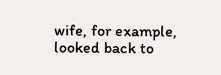wife, for example, looked back to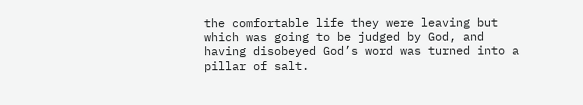the comfortable life they were leaving but which was going to be judged by God, and having disobeyed God’s word was turned into a pillar of salt.